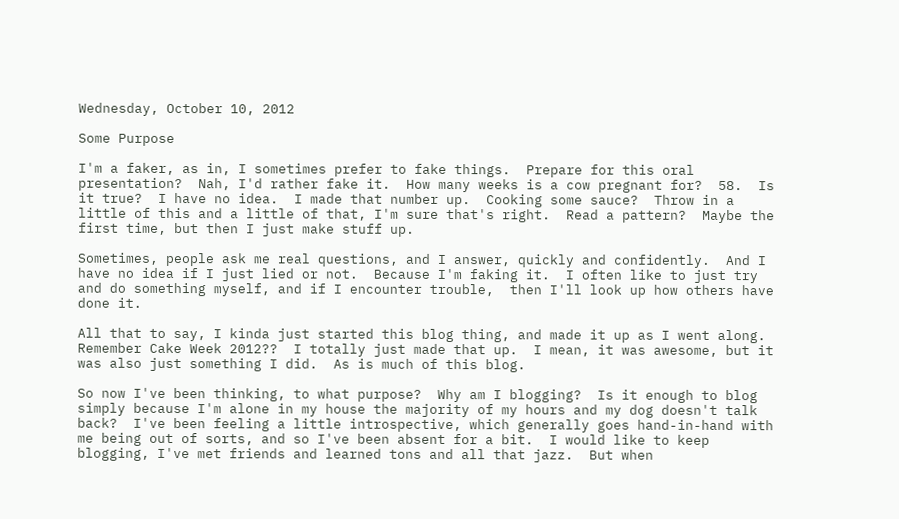Wednesday, October 10, 2012

Some Purpose

I'm a faker, as in, I sometimes prefer to fake things.  Prepare for this oral presentation?  Nah, I'd rather fake it.  How many weeks is a cow pregnant for?  58.  Is it true?  I have no idea.  I made that number up.  Cooking some sauce?  Throw in a little of this and a little of that, I'm sure that's right.  Read a pattern?  Maybe the first time, but then I just make stuff up.

Sometimes, people ask me real questions, and I answer, quickly and confidently.  And I have no idea if I just lied or not.  Because I'm faking it.  I often like to just try and do something myself, and if I encounter trouble,  then I'll look up how others have done it.

All that to say, I kinda just started this blog thing, and made it up as I went along.  Remember Cake Week 2012??  I totally just made that up.  I mean, it was awesome, but it was also just something I did.  As is much of this blog.

So now I've been thinking, to what purpose?  Why am I blogging?  Is it enough to blog simply because I'm alone in my house the majority of my hours and my dog doesn't talk back?  I've been feeling a little introspective, which generally goes hand-in-hand with me being out of sorts, and so I've been absent for a bit.  I would like to keep blogging, I've met friends and learned tons and all that jazz.  But when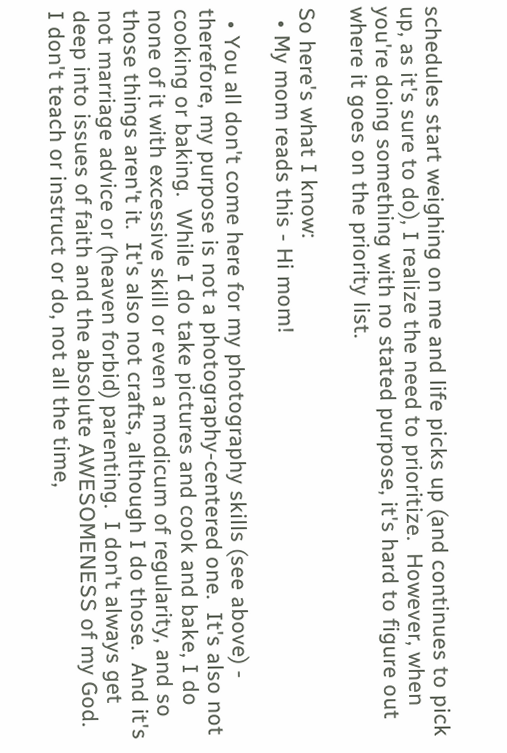schedules start weighing on me and life picks up (and continues to pick up, as it's sure to do), I realize the need to prioritize.  However, when you're doing something with no stated purpose, it's hard to figure out where it goes on the priority list.

So here's what I know:
  • My mom reads this - Hi mom!

  • You all don't come here for my photography skills (see above) - therefore, my purpose is not a photography-centered one.  It's also not cooking or baking.  While I do take pictures and cook and bake, I do none of it with excessive skill or even a modicum of regularity, and so those things aren't it.  It's also not crafts, although I do those.  And it's not marriage advice or (heaven forbid) parenting.  I don't always get deep into issues of faith and the absolute AWESOMENESS of my God.  I don't teach or instruct or do, not all the time,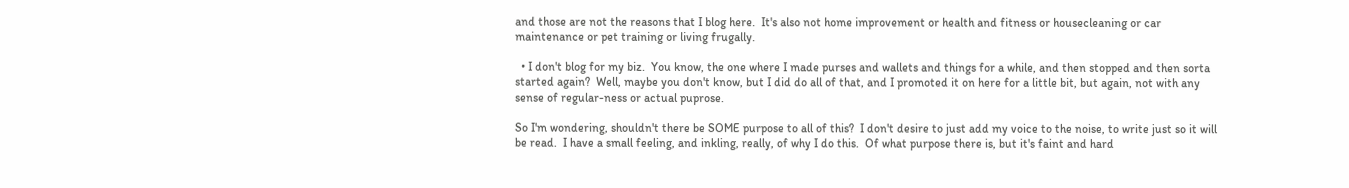and those are not the reasons that I blog here.  It's also not home improvement or health and fitness or housecleaning or car maintenance or pet training or living frugally.

  • I don't blog for my biz.  You know, the one where I made purses and wallets and things for a while, and then stopped and then sorta started again?  Well, maybe you don't know, but I did do all of that, and I promoted it on here for a little bit, but again, not with any sense of regular-ness or actual puprose.

So I'm wondering, shouldn't there be SOME purpose to all of this?  I don't desire to just add my voice to the noise, to write just so it will be read.  I have a small feeling, and inkling, really, of why I do this.  Of what purpose there is, but it's faint and hard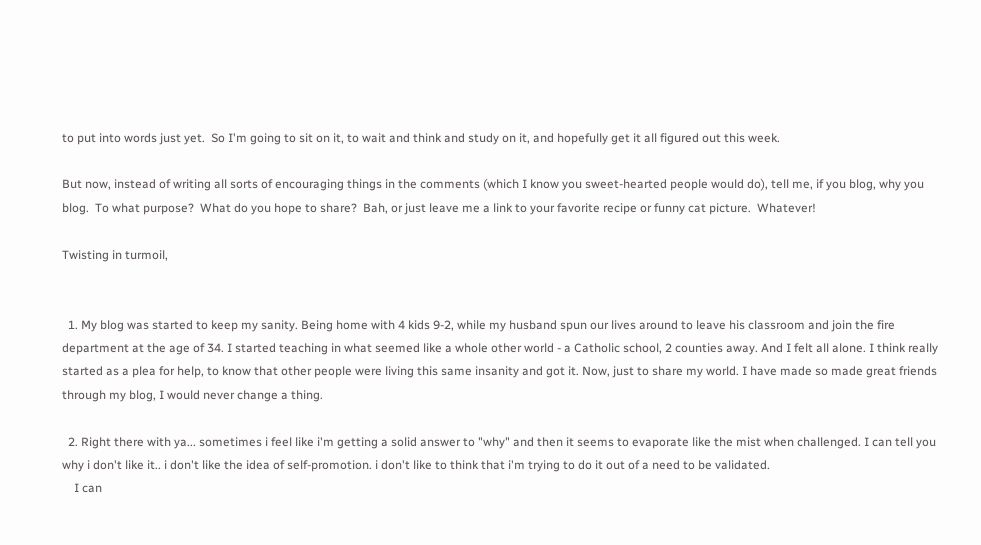to put into words just yet.  So I'm going to sit on it, to wait and think and study on it, and hopefully get it all figured out this week.

But now, instead of writing all sorts of encouraging things in the comments (which I know you sweet-hearted people would do), tell me, if you blog, why you blog.  To what purpose?  What do you hope to share?  Bah, or just leave me a link to your favorite recipe or funny cat picture.  Whatever!

Twisting in turmoil,


  1. My blog was started to keep my sanity. Being home with 4 kids 9-2, while my husband spun our lives around to leave his classroom and join the fire department at the age of 34. I started teaching in what seemed like a whole other world - a Catholic school, 2 counties away. And I felt all alone. I think really started as a plea for help, to know that other people were living this same insanity and got it. Now, just to share my world. I have made so made great friends through my blog, I would never change a thing.

  2. Right there with ya... sometimes i feel like i'm getting a solid answer to "why" and then it seems to evaporate like the mist when challenged. I can tell you why i don't like it.. i don't like the idea of self-promotion. i don't like to think that i'm trying to do it out of a need to be validated.
    I can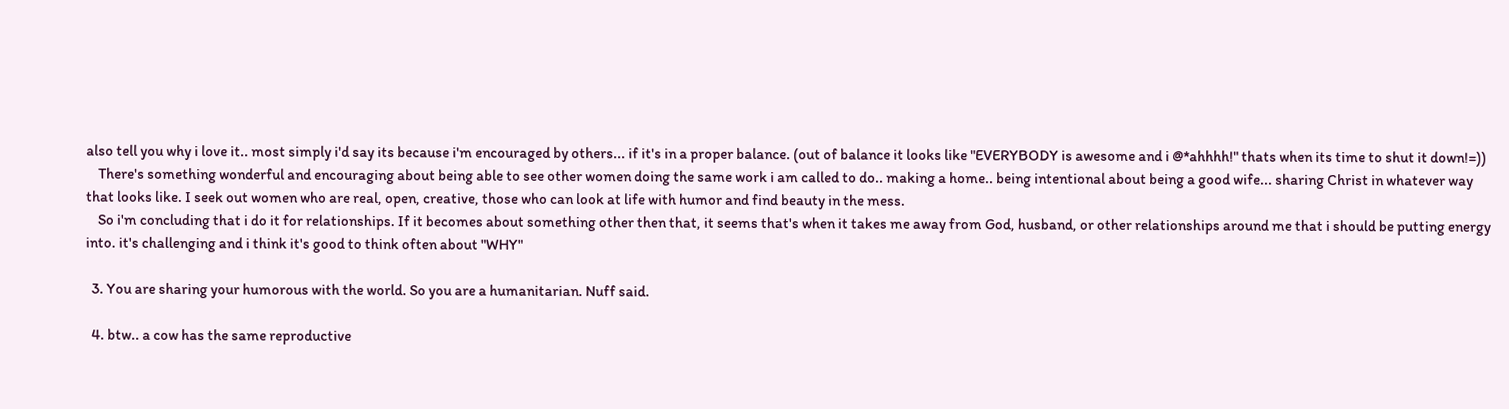also tell you why i love it.. most simply i'd say its because i'm encouraged by others... if it's in a proper balance. (out of balance it looks like "EVERYBODY is awesome and i @*ahhhh!" thats when its time to shut it down!=))
    There's something wonderful and encouraging about being able to see other women doing the same work i am called to do.. making a home.. being intentional about being a good wife... sharing Christ in whatever way that looks like. I seek out women who are real, open, creative, those who can look at life with humor and find beauty in the mess.
    So i'm concluding that i do it for relationships. If it becomes about something other then that, it seems that's when it takes me away from God, husband, or other relationships around me that i should be putting energy into. it's challenging and i think it's good to think often about "WHY"

  3. You are sharing your humorous with the world. So you are a humanitarian. Nuff said.

  4. btw.. a cow has the same reproductive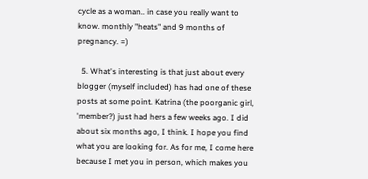cycle as a woman.. in case you really want to know. monthly "heats" and 9 months of pregnancy. =)

  5. What's interesting is that just about every blogger (myself included) has had one of these posts at some point. Katrina (the poorganic girl, 'member?) just had hers a few weeks ago. I did about six months ago, I think. I hope you find what you are looking for. As for me, I come here because I met you in person, which makes you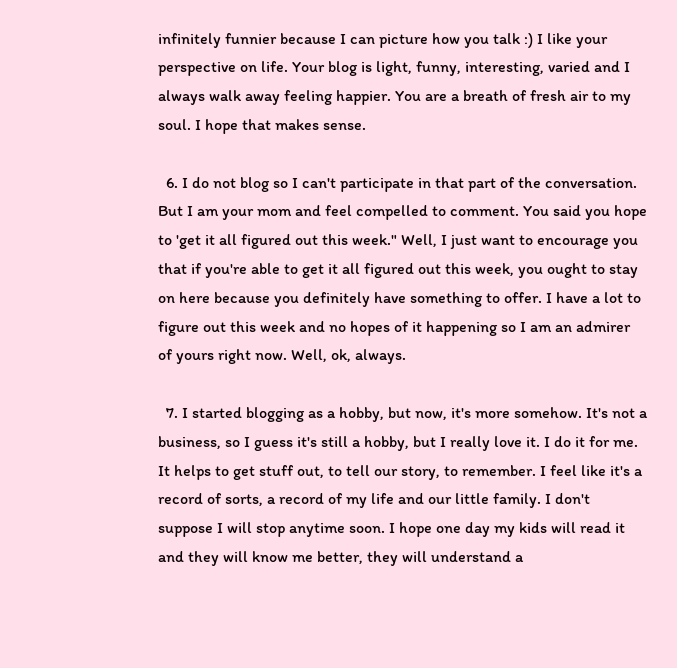infinitely funnier because I can picture how you talk :) I like your perspective on life. Your blog is light, funny, interesting, varied and I always walk away feeling happier. You are a breath of fresh air to my soul. I hope that makes sense.

  6. I do not blog so I can't participate in that part of the conversation. But I am your mom and feel compelled to comment. You said you hope to 'get it all figured out this week." Well, I just want to encourage you that if you're able to get it all figured out this week, you ought to stay on here because you definitely have something to offer. I have a lot to figure out this week and no hopes of it happening so I am an admirer of yours right now. Well, ok, always.

  7. I started blogging as a hobby, but now, it's more somehow. It's not a business, so I guess it's still a hobby, but I really love it. I do it for me. It helps to get stuff out, to tell our story, to remember. I feel like it's a record of sorts, a record of my life and our little family. I don't suppose I will stop anytime soon. I hope one day my kids will read it and they will know me better, they will understand a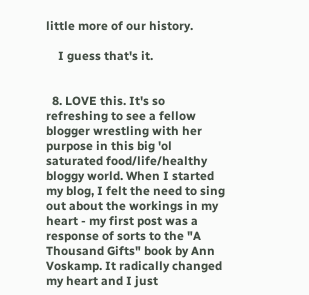little more of our history.

    I guess that's it.


  8. LOVE this. It's so refreshing to see a fellow blogger wrestling with her purpose in this big 'ol saturated food/life/healthy bloggy world. When I started my blog, I felt the need to sing out about the workings in my heart - my first post was a response of sorts to the "A Thousand Gifts" book by Ann Voskamp. It radically changed my heart and I just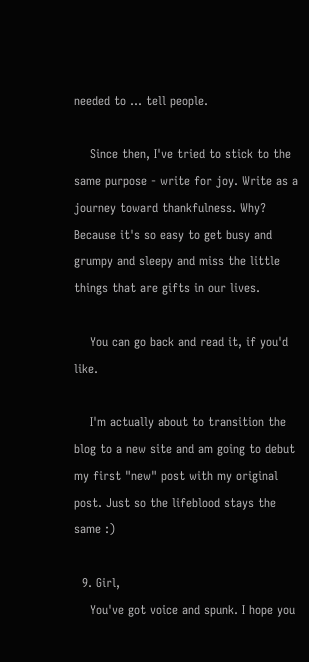needed to ... tell people.

    Since then, I've tried to stick to the same purpose - write for joy. Write as a journey toward thankfulness. Why? Because it's so easy to get busy and grumpy and sleepy and miss the little things that are gifts in our lives.

    You can go back and read it, if you'd like.

    I'm actually about to transition the blog to a new site and am going to debut my first "new" post with my original post. Just so the lifeblood stays the same :)

  9. Girl,
    You've got voice and spunk. I hope you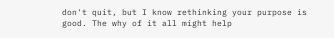don't quit, but I know rethinking your purpose is good. The why of it all might help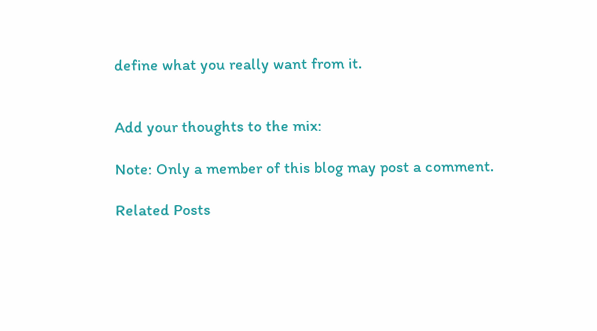define what you really want from it.


Add your thoughts to the mix:

Note: Only a member of this blog may post a comment.

Related Posts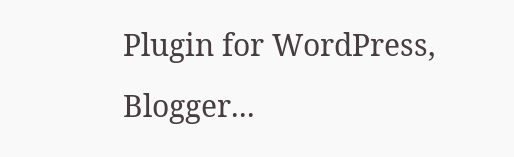Plugin for WordPress, Blogger...